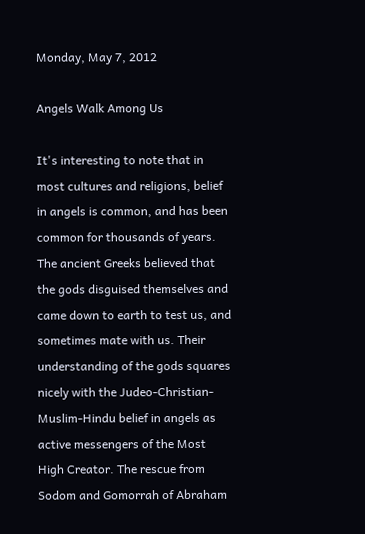Monday, May 7, 2012

Angels Walk Among Us

It's interesting to note that in most cultures and religions, belief in angels is common, and has been common for thousands of years. The ancient Greeks believed that the gods disguised themselves and came down to earth to test us, and sometimes mate with us. Their understanding of the gods squares nicely with the Judeo-Christian-Muslim-Hindu belief in angels as active messengers of the Most High Creator. The rescue from Sodom and Gomorrah of Abraham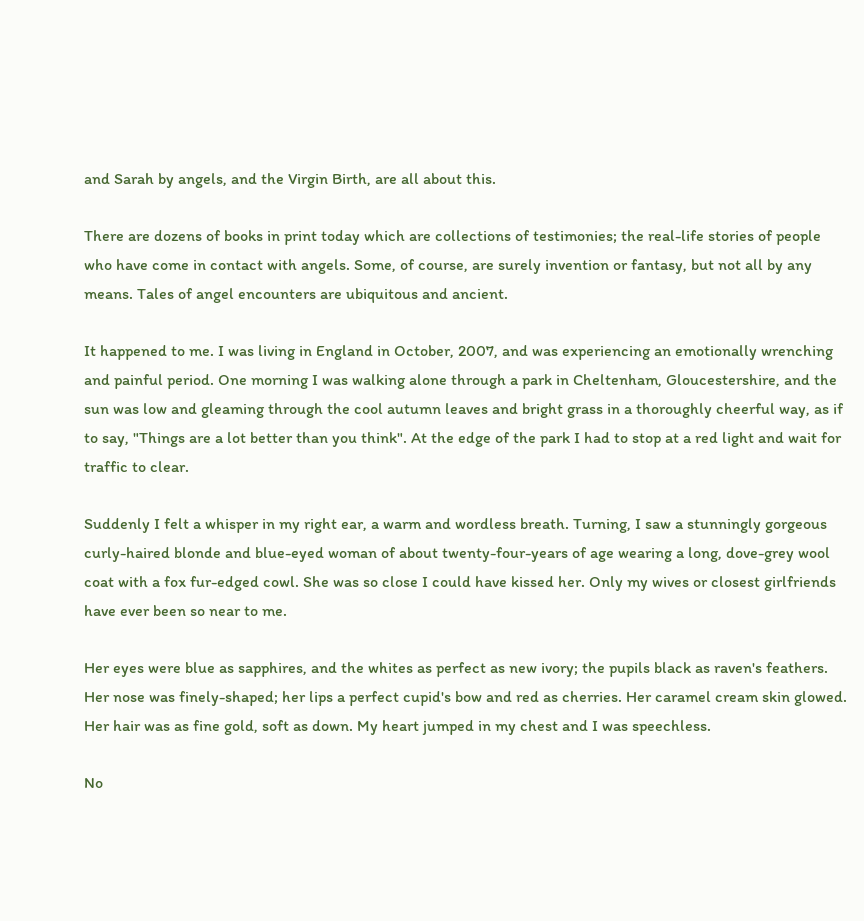and Sarah by angels, and the Virgin Birth, are all about this.

There are dozens of books in print today which are collections of testimonies; the real-life stories of people who have come in contact with angels. Some, of course, are surely invention or fantasy, but not all by any means. Tales of angel encounters are ubiquitous and ancient.

It happened to me. I was living in England in October, 2007, and was experiencing an emotionally wrenching and painful period. One morning I was walking alone through a park in Cheltenham, Gloucestershire, and the sun was low and gleaming through the cool autumn leaves and bright grass in a thoroughly cheerful way, as if to say, "Things are a lot better than you think". At the edge of the park I had to stop at a red light and wait for traffic to clear.

Suddenly I felt a whisper in my right ear, a warm and wordless breath. Turning, I saw a stunningly gorgeous curly-haired blonde and blue-eyed woman of about twenty-four-years of age wearing a long, dove-grey wool coat with a fox fur-edged cowl. She was so close I could have kissed her. Only my wives or closest girlfriends have ever been so near to me.

Her eyes were blue as sapphires, and the whites as perfect as new ivory; the pupils black as raven's feathers. Her nose was finely-shaped; her lips a perfect cupid's bow and red as cherries. Her caramel cream skin glowed. Her hair was as fine gold, soft as down. My heart jumped in my chest and I was speechless.

No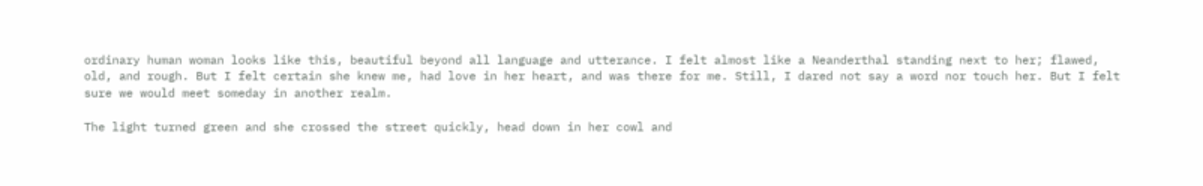ordinary human woman looks like this, beautiful beyond all language and utterance. I felt almost like a Neanderthal standing next to her; flawed, old, and rough. But I felt certain she knew me, had love in her heart, and was there for me. Still, I dared not say a word nor touch her. But I felt sure we would meet someday in another realm.

The light turned green and she crossed the street quickly, head down in her cowl and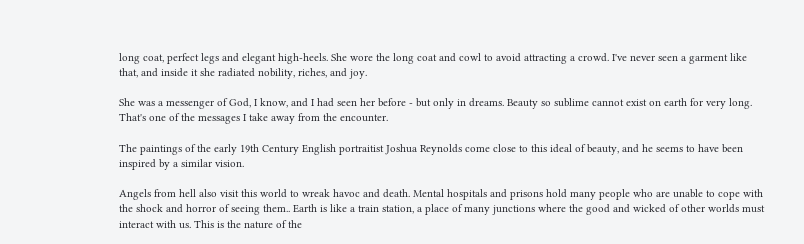long coat, perfect legs and elegant high-heels. She wore the long coat and cowl to avoid attracting a crowd. I've never seen a garment like that, and inside it she radiated nobility, riches, and joy.

She was a messenger of God, I know, and I had seen her before - but only in dreams. Beauty so sublime cannot exist on earth for very long. That's one of the messages I take away from the encounter.

The paintings of the early 19th Century English portraitist Joshua Reynolds come close to this ideal of beauty, and he seems to have been inspired by a similar vision.

Angels from hell also visit this world to wreak havoc and death. Mental hospitals and prisons hold many people who are unable to cope with the shock and horror of seeing them.. Earth is like a train station, a place of many junctions where the good and wicked of other worlds must interact with us. This is the nature of the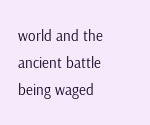world and the ancient battle being waged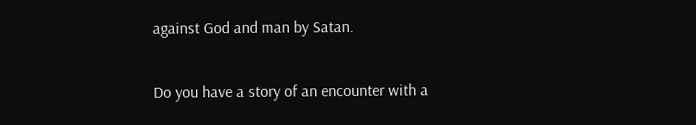against God and man by Satan.

Do you have a story of an encounter with a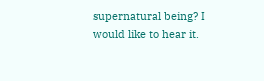supernatural being? I would like to hear it.